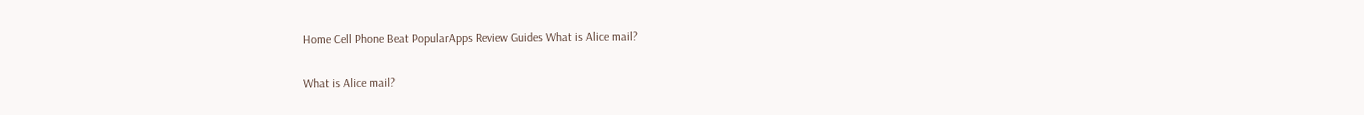Home Cell Phone Beat PopularApps Review Guides What is Alice mail?

What is Alice mail?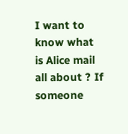I want to know what is Alice mail all about ? If someone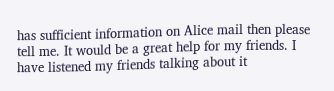has sufficient information on Alice mail then please tell me. It would be a great help for my friends. I have listened my friends talking about it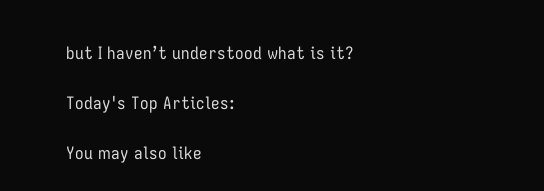but I haven’t understood what is it?

Today's Top Articles:

You may also like